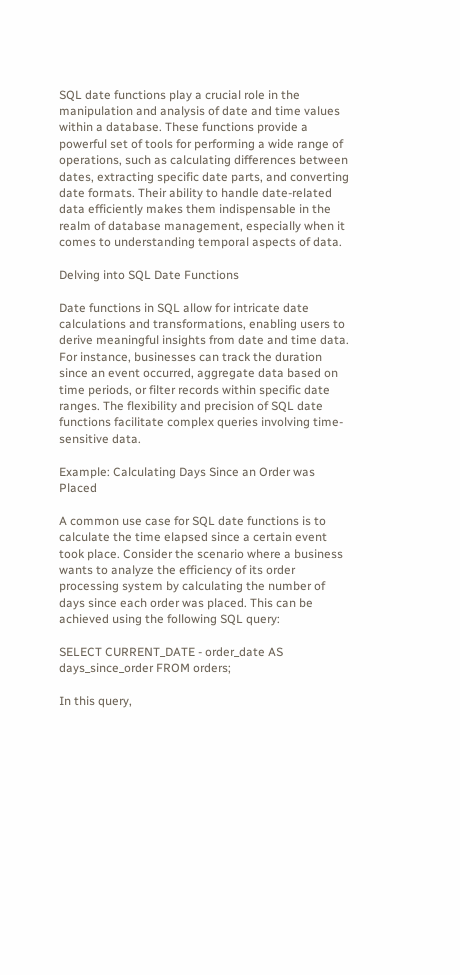SQL date functions play a crucial role in the manipulation and analysis of date and time values within a database. These functions provide a powerful set of tools for performing a wide range of operations, such as calculating differences between dates, extracting specific date parts, and converting date formats. Their ability to handle date-related data efficiently makes them indispensable in the realm of database management, especially when it comes to understanding temporal aspects of data.

Delving into SQL Date Functions

Date functions in SQL allow for intricate date calculations and transformations, enabling users to derive meaningful insights from date and time data. For instance, businesses can track the duration since an event occurred, aggregate data based on time periods, or filter records within specific date ranges. The flexibility and precision of SQL date functions facilitate complex queries involving time-sensitive data.

Example: Calculating Days Since an Order was Placed

A common use case for SQL date functions is to calculate the time elapsed since a certain event took place. Consider the scenario where a business wants to analyze the efficiency of its order processing system by calculating the number of days since each order was placed. This can be achieved using the following SQL query:

SELECT CURRENT_DATE - order_date AS days_since_order FROM orders;

In this query,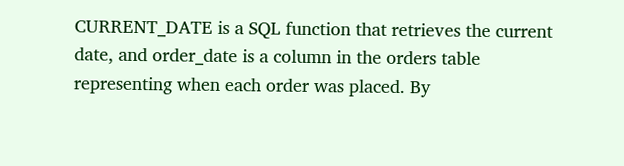CURRENT_DATE is a SQL function that retrieves the current date, and order_date is a column in the orders table representing when each order was placed. By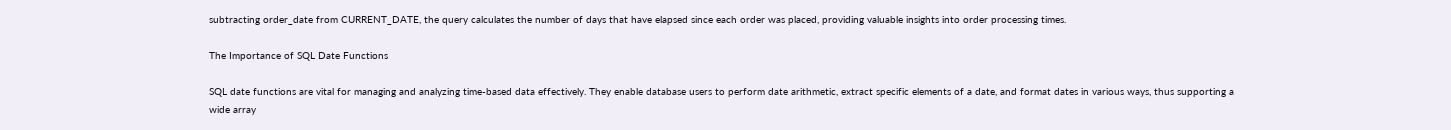subtracting order_date from CURRENT_DATE, the query calculates the number of days that have elapsed since each order was placed, providing valuable insights into order processing times.

The Importance of SQL Date Functions

SQL date functions are vital for managing and analyzing time-based data effectively. They enable database users to perform date arithmetic, extract specific elements of a date, and format dates in various ways, thus supporting a wide array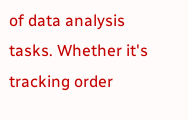of data analysis tasks. Whether it's tracking order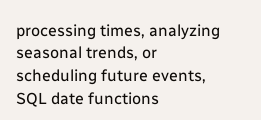processing times, analyzing seasonal trends, or scheduling future events, SQL date functions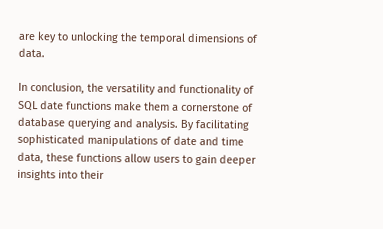are key to unlocking the temporal dimensions of data.

In conclusion, the versatility and functionality of SQL date functions make them a cornerstone of database querying and analysis. By facilitating sophisticated manipulations of date and time data, these functions allow users to gain deeper insights into their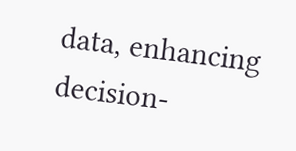data, enhancing decision-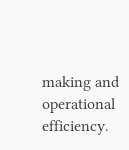making and operational efficiency.